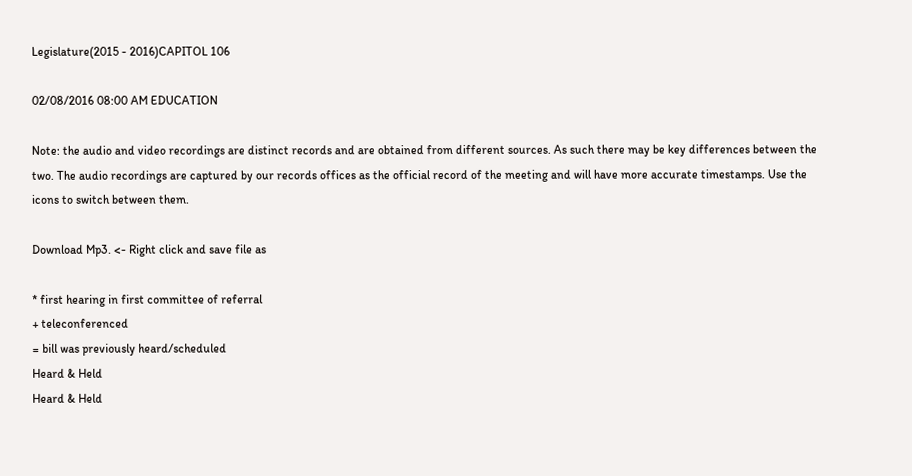Legislature(2015 - 2016)CAPITOL 106

02/08/2016 08:00 AM EDUCATION

Note: the audio and video recordings are distinct records and are obtained from different sources. As such there may be key differences between the two. The audio recordings are captured by our records offices as the official record of the meeting and will have more accurate timestamps. Use the icons to switch between them.

Download Mp3. <- Right click and save file as

* first hearing in first committee of referral
+ teleconferenced
= bill was previously heard/scheduled
Heard & Held
Heard & Held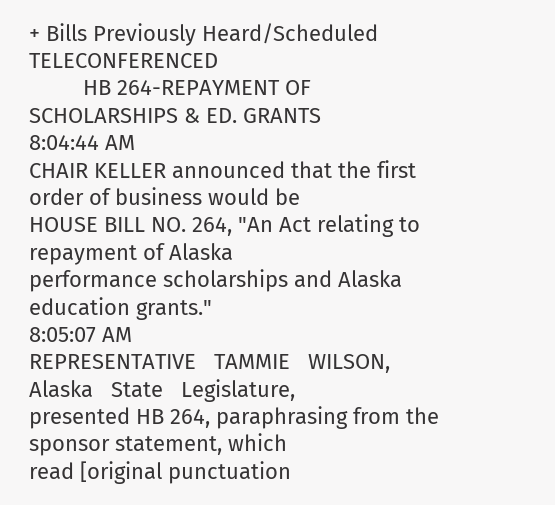+ Bills Previously Heard/Scheduled TELECONFERENCED
         HB 264-REPAYMENT OF SCHOLARSHIPS & ED. GRANTS
8:04:44 AM
CHAIR KELLER announced that the first order of business would be
HOUSE BILL NO. 264, "An Act relating to repayment of Alaska
performance scholarships and Alaska education grants."
8:05:07 AM
REPRESENTATIVE   TAMMIE   WILSON,   Alaska   State   Legislature,
presented HB 264, paraphrasing from the sponsor statement, which
read [original punctuation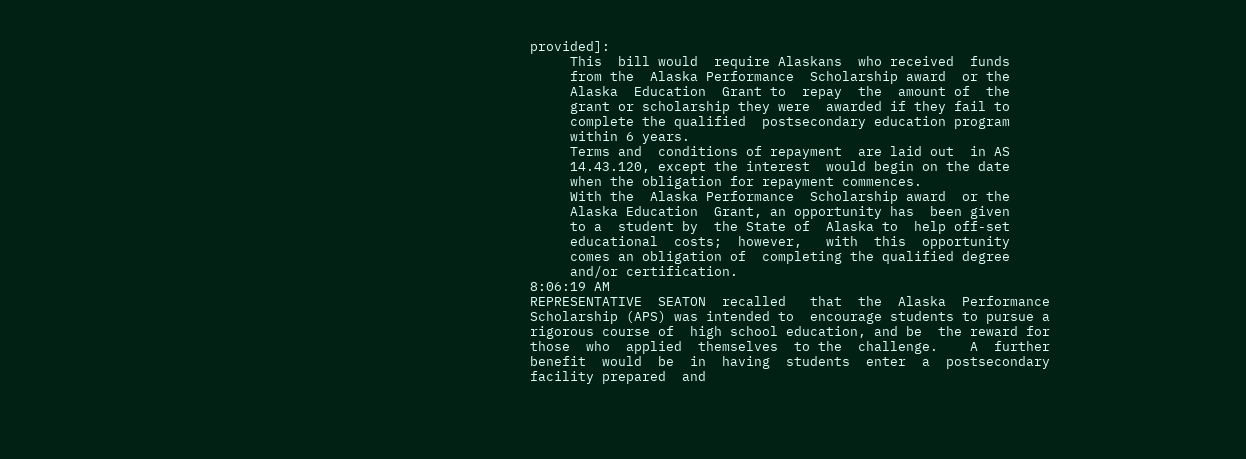provided]:
     This  bill would  require Alaskans  who received  funds
     from the  Alaska Performance  Scholarship award  or the
     Alaska  Education  Grant to  repay  the  amount of  the
     grant or scholarship they were  awarded if they fail to
     complete the qualified  postsecondary education program
     within 6 years.
     Terms and  conditions of repayment  are laid out  in AS
     14.43.120, except the interest  would begin on the date
     when the obligation for repayment commences.
     With the  Alaska Performance  Scholarship award  or the
     Alaska Education  Grant, an opportunity has  been given
     to a  student by  the State of  Alaska to  help off-set
     educational  costs;  however,   with  this  opportunity
     comes an obligation of  completing the qualified degree
     and/or certification.
8:06:19 AM
REPRESENTATIVE  SEATON  recalled   that  the  Alaska  Performance
Scholarship (APS) was intended to  encourage students to pursue a
rigorous course of  high school education, and be  the reward for
those  who  applied  themselves  to the  challenge.    A  further
benefit  would  be  in  having  students  enter  a  postsecondary
facility prepared  and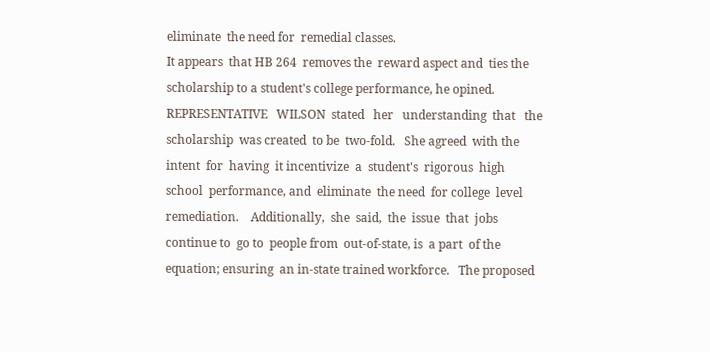eliminate  the need for  remedial classes.
It appears  that HB 264  removes the  reward aspect and  ties the
scholarship to a student's college performance, he opined.
REPRESENTATIVE   WILSON  stated   her   understanding  that   the
scholarship  was created  to be  two-fold.   She agreed  with the
intent  for  having  it incentivize  a  student's  rigorous  high
school  performance, and  eliminate  the need  for college  level
remediation.    Additionally,  she  said,  the  issue  that  jobs
continue to  go to  people from  out-of-state, is  a part  of the
equation; ensuring  an in-state trained workforce.   The proposed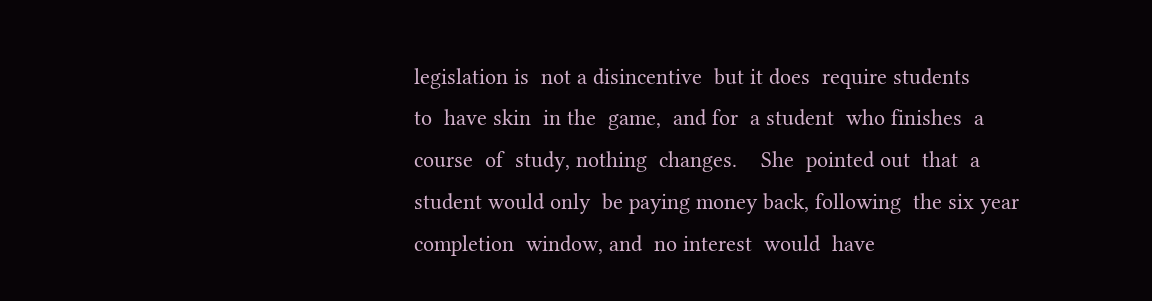legislation is  not a disincentive  but it does  require students
to  have skin  in the  game,  and for  a student  who finishes  a
course  of  study, nothing  changes.    She  pointed out  that  a
student would only  be paying money back, following  the six year
completion  window, and  no interest  would  have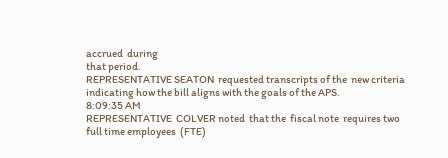accrued  during
that period.
REPRESENTATIVE SEATON  requested transcripts of the  new criteria
indicating how the bill aligns with the goals of the APS.
8:09:35 AM
REPRESENTATIVE  COLVER noted  that the  fiscal note  requires two
full time employees  (FTE)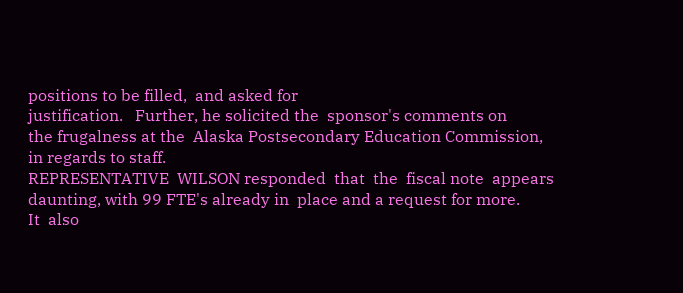positions to be filled,  and asked for
justification.   Further, he solicited the  sponsor's comments on
the frugalness at the  Alaska Postsecondary Education Commission,
in regards to staff.
REPRESENTATIVE  WILSON responded  that  the  fiscal note  appears
daunting, with 99 FTE's already in  place and a request for more.
It  also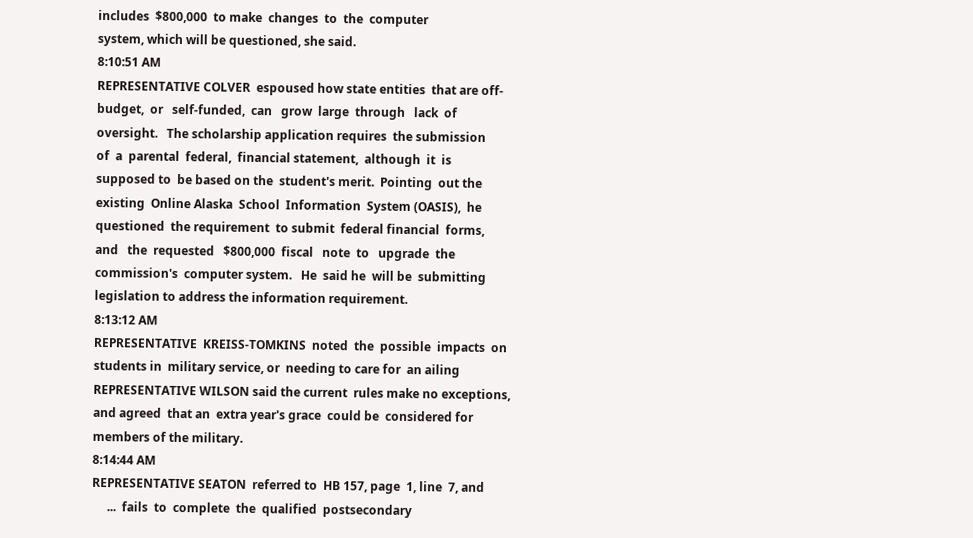includes  $800,000  to make  changes  to  the  computer
system, which will be questioned, she said.
8:10:51 AM
REPRESENTATIVE COLVER  espoused how state entities  that are off-
budget,  or   self-funded,  can   grow  large  through   lack  of
oversight.   The scholarship application requires  the submission
of  a  parental  federal,  financial statement,  although  it  is
supposed to  be based on the  student's merit.  Pointing  out the
existing  Online Alaska  School  Information  System (OASIS),  he
questioned  the requirement  to submit  federal financial  forms,
and   the  requested   $800,000  fiscal   note  to   upgrade  the
commission's  computer system.   He  said he  will be  submitting
legislation to address the information requirement.
8:13:12 AM
REPRESENTATIVE  KREISS-TOMKINS  noted  the  possible  impacts  on
students in  military service, or  needing to care for  an ailing
REPRESENTATIVE WILSON said the current  rules make no exceptions,
and agreed  that an  extra year's grace  could be  considered for
members of the military.
8:14:44 AM
REPRESENTATIVE SEATON  referred to  HB 157, page  1, line  7, and
     ...  fails  to  complete  the  qualified  postsecondary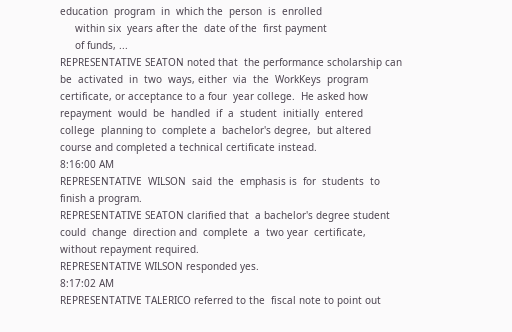education  program  in  which the  person  is  enrolled
     within six  years after the  date of the  first payment
     of funds, ...
REPRESENTATIVE SEATON noted that  the performance scholarship can
be  activated  in  two  ways, either  via  the  WorkKeys  program
certificate, or acceptance to a four  year college.  He asked how
repayment  would  be  handled  if  a  student  initially  entered
college  planning to  complete a  bachelor's degree,  but altered
course and completed a technical certificate instead.
8:16:00 AM
REPRESENTATIVE  WILSON  said  the  emphasis is  for  students  to
finish a program.
REPRESENTATIVE SEATON clarified that  a bachelor's degree student
could  change  direction and  complete  a  two year  certificate,
without repayment required.
REPRESENTATIVE WILSON responded yes.
8:17:02 AM
REPRESENTATIVE TALERICO referred to the  fiscal note to point out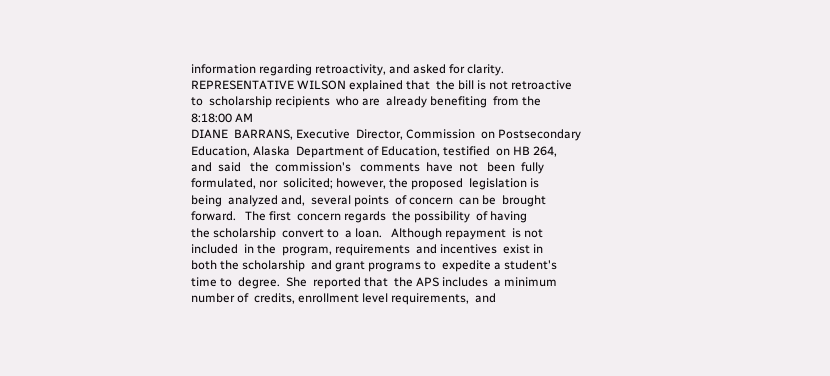information regarding retroactivity, and asked for clarity.
REPRESENTATIVE WILSON explained that  the bill is not retroactive
to  scholarship recipients  who are  already benefiting  from the
8:18:00 AM
DIANE  BARRANS, Executive  Director, Commission  on Postsecondary
Education, Alaska  Department of Education, testified  on HB 264,
and  said   the  commission's   comments  have  not   been  fully
formulated, nor  solicited; however, the proposed  legislation is
being  analyzed and,  several points  of concern  can be  brought
forward.   The first  concern regards  the possibility  of having
the scholarship  convert to  a loan.   Although repayment  is not
included  in the  program, requirements  and incentives  exist in
both the scholarship  and grant programs to  expedite a student's
time to  degree.  She  reported that  the APS includes  a minimum
number of  credits, enrollment level requirements,  and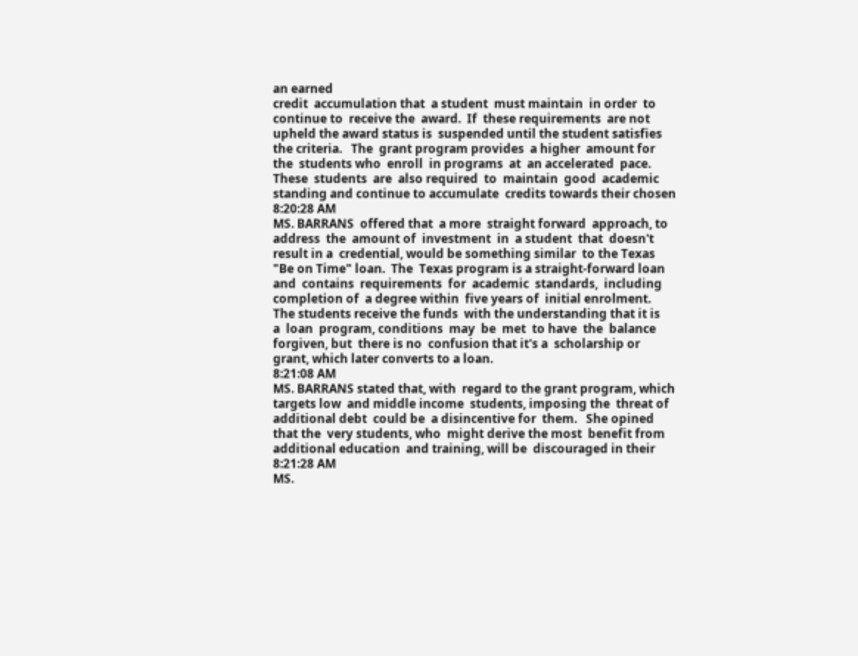an earned
credit  accumulation that  a student  must maintain  in order  to
continue to  receive the  award.  If  these requirements  are not
upheld the award status is  suspended until the student satisfies
the criteria.   The  grant program provides  a higher  amount for
the  students who  enroll  in programs  at  an accelerated  pace.
These  students  are  also required  to  maintain  good  academic
standing and continue to accumulate  credits towards their chosen
8:20:28 AM
MS. BARRANS  offered that  a more  straight forward  approach, to
address  the  amount of  investment  in  a student  that  doesn't
result in a  credential, would be something similar  to the Texas
"Be on Time" loan.  The  Texas program is a straight-forward loan
and  contains  requirements  for  academic  standards,  including
completion of  a degree within  five years of  initial enrolment.
The students receive the funds  with the understanding that it is
a  loan  program, conditions  may  be  met  to have  the  balance
forgiven, but  there is no  confusion that it's a  scholarship or
grant, which later converts to a loan.
8:21:08 AM
MS. BARRANS stated that, with  regard to the grant program, which
targets low  and middle income  students, imposing the  threat of
additional debt  could be  a disincentive for  them.   She opined
that the  very students, who  might derive the most  benefit from
additional education  and training, will be  discouraged in their
8:21:28 AM
MS.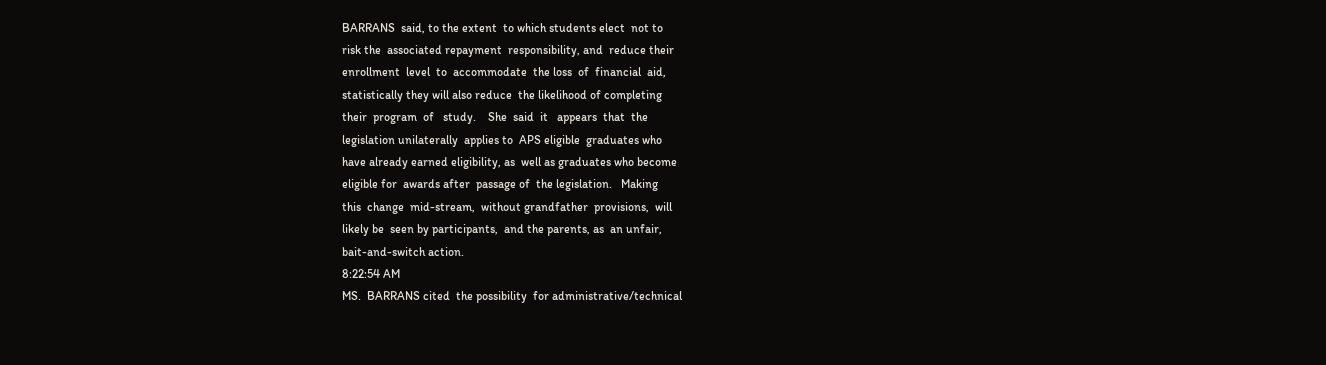BARRANS  said, to the extent  to which students elect  not to
risk the  associated repayment  responsibility, and  reduce their
enrollment  level  to  accommodate  the loss  of  financial  aid,
statistically they will also reduce  the likelihood of completing
their  program  of   study.    She  said  it   appears  that  the
legislation unilaterally  applies to  APS eligible  graduates who
have already earned eligibility, as  well as graduates who become
eligible for  awards after  passage of  the legislation.   Making
this  change  mid-stream,  without grandfather  provisions,  will
likely be  seen by participants,  and the parents, as  an unfair,
bait-and-switch action.
8:22:54 AM
MS.  BARRANS cited  the possibility  for administrative/technical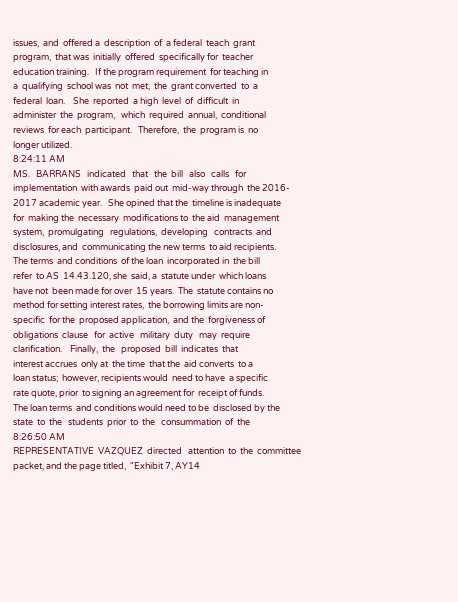issues,  and  offered a  description  of  a federal  teach  grant
program,  that was  initially  offered  specifically for  teacher
education training.   If the program requirement  for teaching in
a  qualifying  school was  not  met,  the  grant converted  to  a
federal  loan.    She  reported  a high  level  of  difficult  in
administer  the  program,   which  required  annual,  conditional
reviews  for each  participant.   Therefore,  the  program is  no
longer utilized.
8:24:11 AM
MS.   BARRANS   indicated   that   the  bill   also   calls   for
implementation  with awards  paid out  mid-way through  the 2016-
2017 academic year.   She opined that the  timeline is inadequate
for  making the  necessary  modifications to  the aid  management
system,  promulgating   regulations,  developing   contracts  and
disclosures, and  communicating the new terms  to aid recipients.
The terms  and conditions  of the loan  incorporated in  the bill
refer  to AS  14.43.120, she  said, a  statute under  which loans
have not  been made for over  15 years.  The  statute contains no
method for setting interest rates,  the borrowing limits are non-
specific  for the  proposed application,  and the  forgiveness of
obligations  clause   for  active   military  duty   may  require
clarification.    Finally,  the   proposed  bill  indicates  that
interest accrues  only at  the time  that the  aid converts  to a
loan status;  however, recipients would  need to have  a specific
rate quote, prior  to signing an agreement for  receipt of funds.
The loan terms  and conditions would need to be  disclosed by the
state  to  the   students  prior  to  the   consummation  of  the
8:26:50 AM
REPRESENTATIVE  VAZQUEZ  directed   attention  to  the  committee
packet, and the page titled,  "Exhibit 7, AY14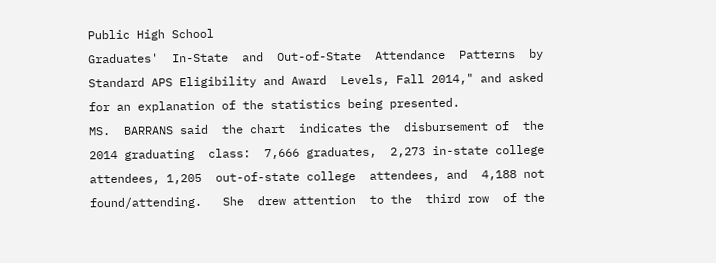Public High School
Graduates'  In-State  and  Out-of-State  Attendance  Patterns  by
Standard APS Eligibility and Award  Levels, Fall 2014," and asked
for an explanation of the statistics being presented.
MS.  BARRANS said  the chart  indicates the  disbursement of  the
2014 graduating  class:  7,666 graduates,  2,273 in-state college
attendees, 1,205  out-of-state college  attendees, and  4,188 not
found/attending.   She  drew attention  to the  third row  of the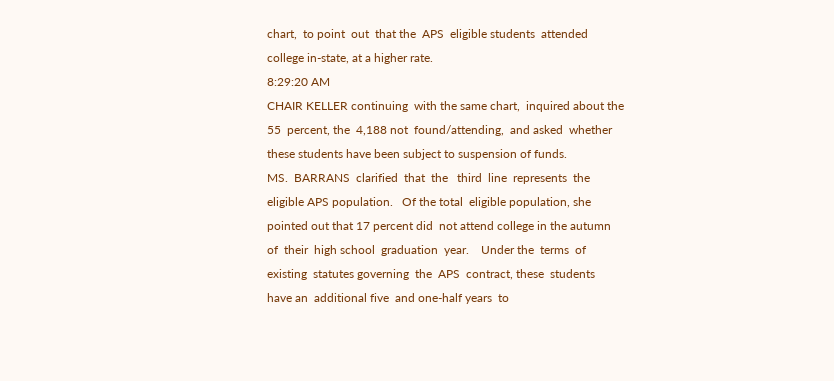chart,  to point  out  that the  APS  eligible students  attended
college in-state, at a higher rate.
8:29:20 AM
CHAIR KELLER continuing  with the same chart,  inquired about the
55  percent, the  4,188 not  found/attending,  and asked  whether
these students have been subject to suspension of funds.
MS.  BARRANS  clarified  that  the   third  line  represents  the
eligible APS population.   Of the total  eligible population, she
pointed out that 17 percent did  not attend college in the autumn
of  their  high school  graduation  year.    Under the  terms  of
existing  statutes governing  the  APS  contract, these  students
have an  additional five  and one-half years  to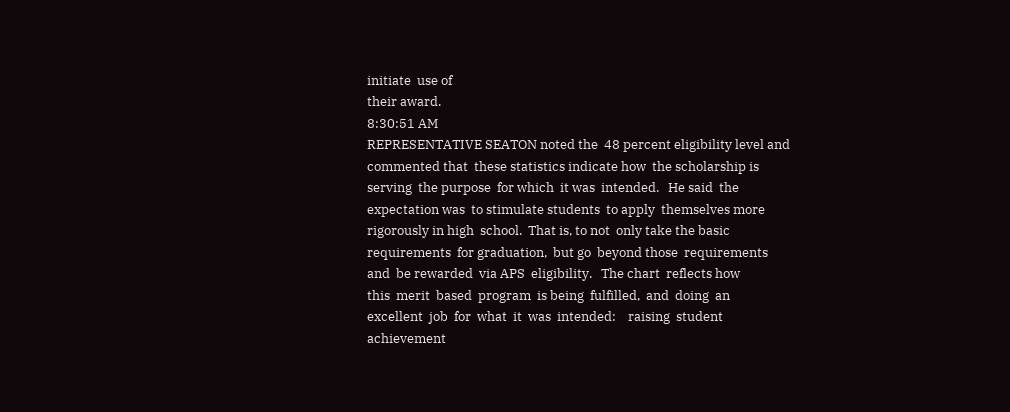initiate  use of
their award.
8:30:51 AM
REPRESENTATIVE SEATON noted the  48 percent eligibility level and
commented that  these statistics indicate how  the scholarship is
serving  the purpose  for which  it was  intended.   He said  the
expectation was  to stimulate students  to apply  themselves more
rigorously in high  school.  That is, to not  only take the basic
requirements  for graduation,  but go  beyond those  requirements
and  be rewarded  via APS  eligibility.   The chart  reflects how
this  merit  based  program  is being  fulfilled,  and  doing  an
excellent  job  for  what  it  was  intended:    raising  student
achievement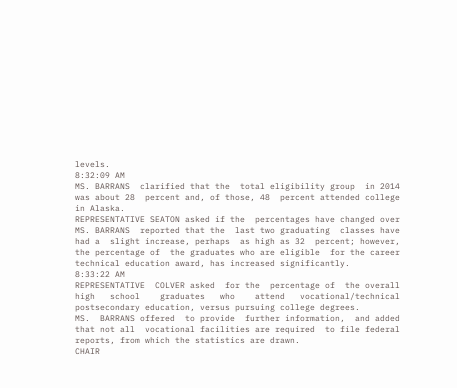levels.
8:32:09 AM
MS. BARRANS  clarified that the  total eligibility group  in 2014
was about 28  percent and, of those, 48  percent attended college
in Alaska.
REPRESENTATIVE SEATON asked if the  percentages have changed over
MS. BARRANS  reported that the  last two graduating  classes have
had a  slight increase, perhaps  as high as 32  percent; however,
the percentage of  the graduates who are eligible  for the career
technical education award, has increased significantly.
8:33:22 AM
REPRESENTATIVE  COLVER asked  for the  percentage of  the overall
high   school    graduates   who    attend   vocational/technical
postsecondary education, versus pursuing college degrees.
MS.  BARRANS offered  to provide  further information,  and added
that not all  vocational facilities are required  to file federal
reports, from which the statistics are drawn.
CHAIR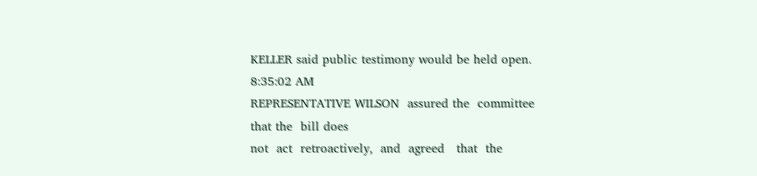KELLER said public testimony would be held open.
8:35:02 AM
REPRESENTATIVE WILSON  assured the  committee that the  bill does
not  act  retroactively,  and  agreed   that  the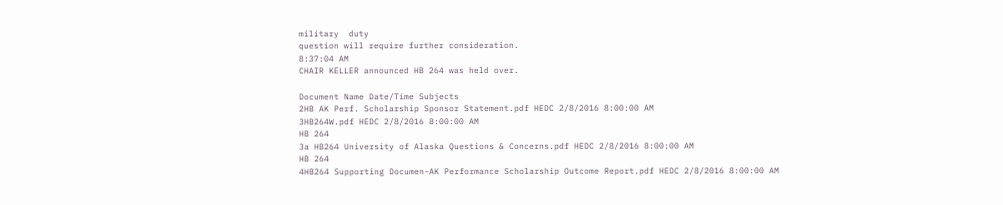military  duty
question will require further consideration.
8:37:04 AM
CHAIR KELLER announced HB 264 was held over.

Document Name Date/Time Subjects
2HB AK Perf. Scholarship Sponsor Statement.pdf HEDC 2/8/2016 8:00:00 AM
3HB264W.pdf HEDC 2/8/2016 8:00:00 AM
HB 264
3a HB264 University of Alaska Questions & Concerns.pdf HEDC 2/8/2016 8:00:00 AM
HB 264
4HB264 Supporting Documen-AK Performance Scholarship Outcome Report.pdf HEDC 2/8/2016 8:00:00 AM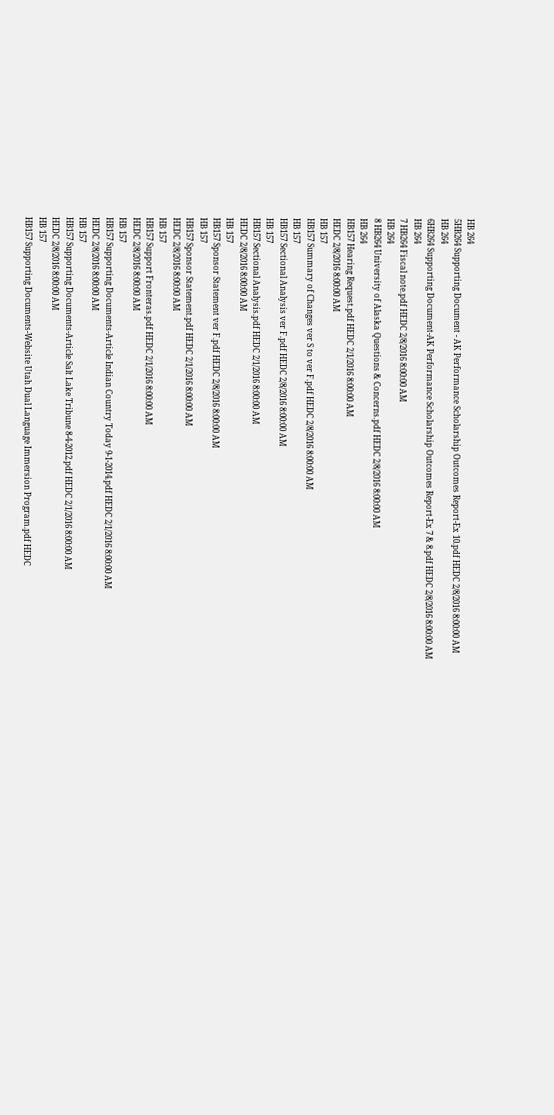HB 264
5HB264 Supporting Document - AK Performance Scholarship Outcomes Report-Ex 10.pdf HEDC 2/8/2016 8:00:00 AM
HB 264
6HB264 Supporting Document-AK Performance Scholarship Outcomes Report-Ex 7 & 8.pdf HEDC 2/8/2016 8:00:00 AM
HB 264
7 HB264 Fiscal note.pdf HEDC 2/8/2016 8:00:00 AM
HB 264
8 HB264 University of Alaska Questions & Concerns.pdf HEDC 2/8/2016 8:00:00 AM
HB 264
HB157 Hearing Request.pdf HEDC 2/1/2016 8:00:00 AM
HEDC 2/8/2016 8:00:00 AM
HB 157
HB157 Summary of Changes ver S to ver F.pdf HEDC 2/8/2016 8:00:00 AM
HB 157
HB157 Sectional Analysis ver F.pdf HEDC 2/8/2016 8:00:00 AM
HB 157
HB157 Sectional Analysis.pdf HEDC 2/1/2016 8:00:00 AM
HEDC 2/8/2016 8:00:00 AM
HB 157
HB157 Sponsor Statement ver F.pdf HEDC 2/8/2016 8:00:00 AM
HB 157
HB157 Sponsor Statement.pdf HEDC 2/1/2016 8:00:00 AM
HEDC 2/8/2016 8:00:00 AM
HB 157
HB157 Support Fronteras.pdf HEDC 2/1/2016 8:00:00 AM
HEDC 2/8/2016 8:00:00 AM
HB 157
HB157 Supporting Documents-Article Indian Country Today 9-1-2014.pdf HEDC 2/1/2016 8:00:00 AM
HEDC 2/8/2016 8:00:00 AM
HB 157
HB157 Supporting Documents-Article Salt Lake Tribune 8-4-2012.pdf HEDC 2/1/2016 8:00:00 AM
HEDC 2/8/2016 8:00:00 AM
HB 157
HB157 Supporting Documents-Website Utah Dual Language Immersion Program.pdf HEDC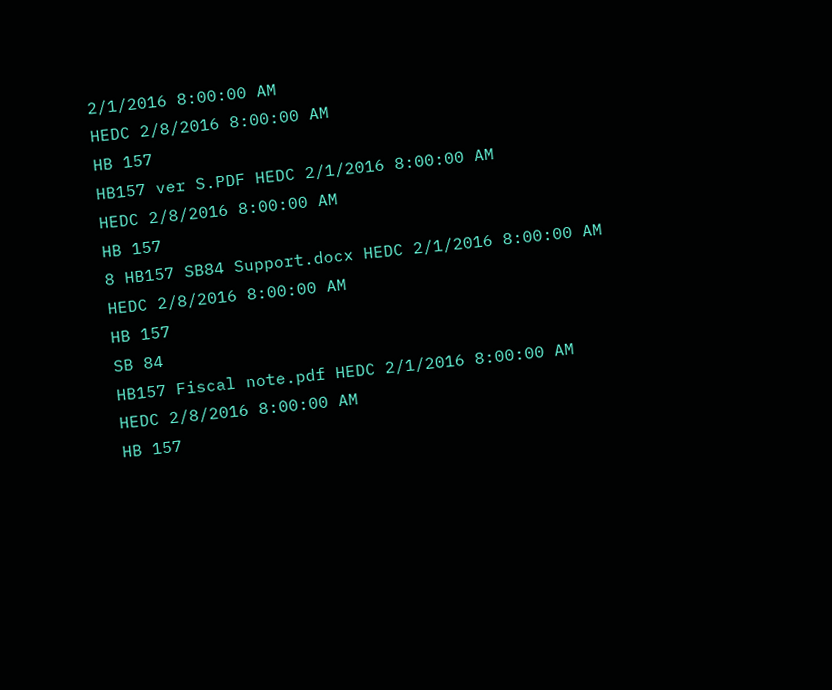2/1/2016 8:00:00 AM
HEDC 2/8/2016 8:00:00 AM
HB 157
HB157 ver S.PDF HEDC 2/1/2016 8:00:00 AM
HEDC 2/8/2016 8:00:00 AM
HB 157
8 HB157 SB84 Support.docx HEDC 2/1/2016 8:00:00 AM
HEDC 2/8/2016 8:00:00 AM
HB 157
SB 84
HB157 Fiscal note.pdf HEDC 2/1/2016 8:00:00 AM
HEDC 2/8/2016 8:00:00 AM
HB 157